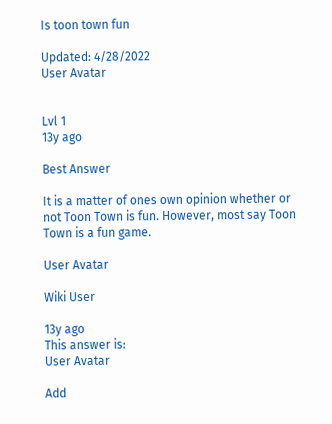Is toon town fun

Updated: 4/28/2022
User Avatar


Lvl 1
13y ago

Best Answer

It is a matter of ones own opinion whether or not Toon Town is fun. However, most say Toon Town is a fun game.

User Avatar

Wiki User

13y ago
This answer is:
User Avatar

Add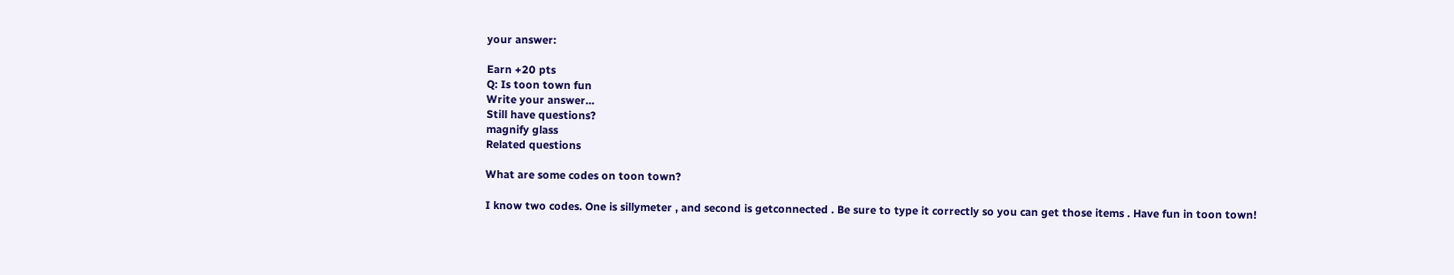your answer:

Earn +20 pts
Q: Is toon town fun
Write your answer...
Still have questions?
magnify glass
Related questions

What are some codes on toon town?

I know two codes. One is sillymeter , and second is getconnected . Be sure to type it correctly so you can get those items . Have fun in toon town!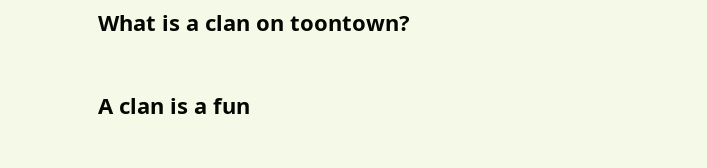What is a clan on toontown?

A clan is a fun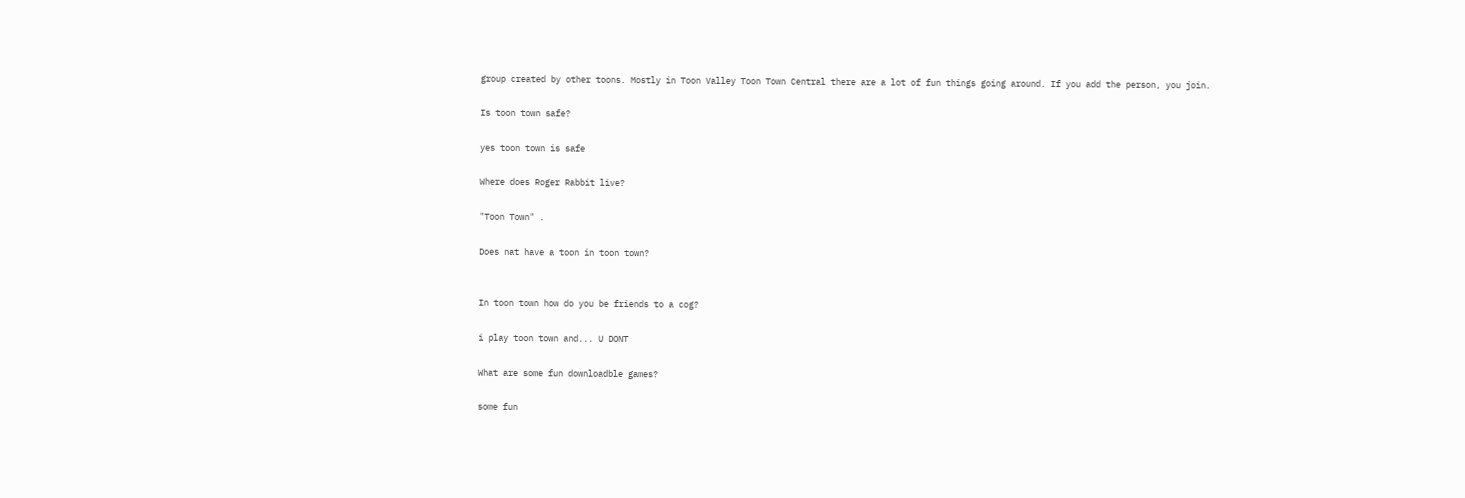group created by other toons. Mostly in Toon Valley Toon Town Central there are a lot of fun things going around. If you add the person, you join.

Is toon town safe?

yes toon town is safe

Where does Roger Rabbit live?

"Toon Town" .

Does nat have a toon in toon town?


In toon town how do you be friends to a cog?

i play toon town and... U DONT

What are some fun downloadble games?

some fun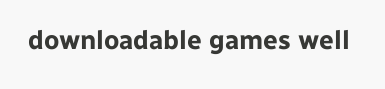downloadable games well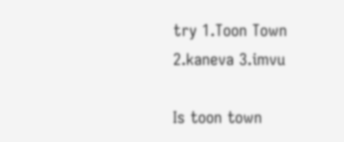try 1.Toon Town 2.kaneva 3.imvu

Is toon town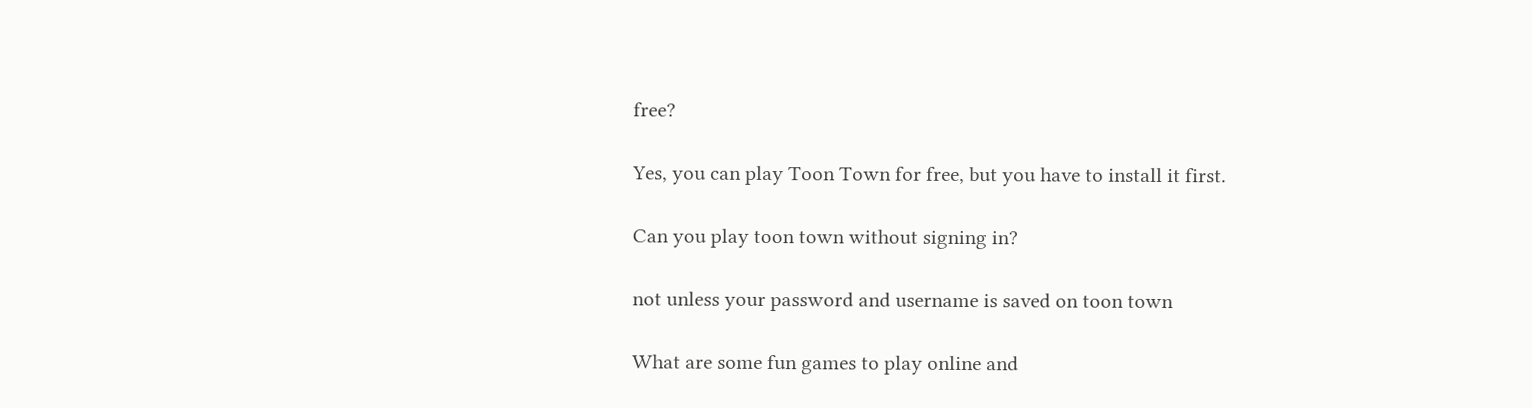free?

Yes, you can play Toon Town for free, but you have to install it first.

Can you play toon town without signing in?

not unless your password and username is saved on toon town

What are some fun games to play online and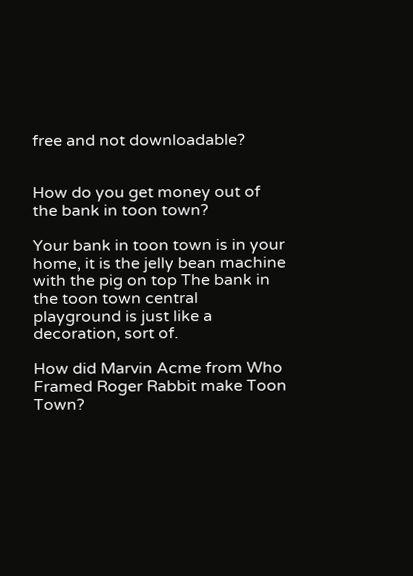free and not downloadable?


How do you get money out of the bank in toon town?

Your bank in toon town is in your home, it is the jelly bean machine with the pig on top The bank in the toon town central playground is just like a decoration, sort of.

How did Marvin Acme from Who Framed Roger Rabbit make Toon Town?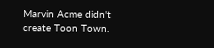Marvin Acme didn't create Toon Town.